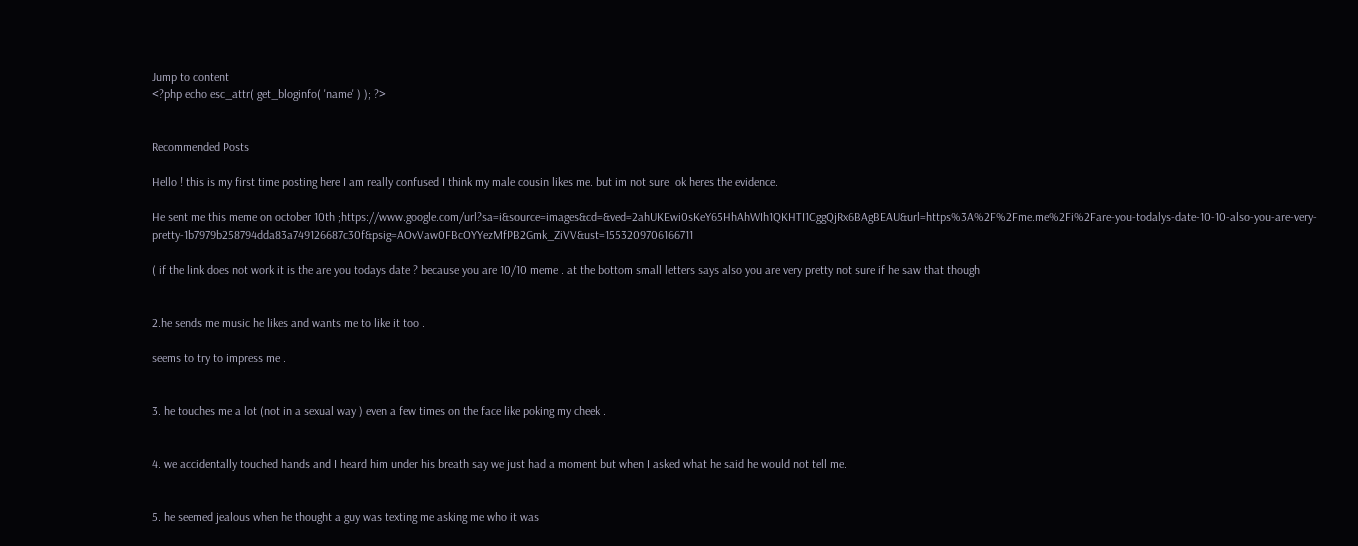Jump to content
<?php echo esc_attr( get_bloginfo( 'name' ) ); ?>


Recommended Posts

Hello ! this is my first time posting here I am really confused I think my male cousin likes me. but im not sure  ok heres the evidence.

He sent me this meme on october 10th ;https://www.google.com/url?sa=i&source=images&cd=&ved=2ahUKEwi0sKeY65HhAhWIh1QKHTI1CggQjRx6BAgBEAU&url=https%3A%2F%2Fme.me%2Fi%2Fare-you-todalys-date-10-10-also-you-are-very-pretty-1b7979b258794dda83a749126687c30f&psig=AOvVaw0FBcOYYezMfPB2Gmk_ZiVV&ust=1553209706166711

( if the link does not work it is the are you todays date ? because you are 10/10 meme . at the bottom small letters says also you are very pretty not sure if he saw that though


2.he sends me music he likes and wants me to like it too .

seems to try to impress me .


3. he touches me a lot (not in a sexual way ) even a few times on the face like poking my cheek .


4. we accidentally touched hands and I heard him under his breath say we just had a moment but when I asked what he said he would not tell me.


5. he seemed jealous when he thought a guy was texting me asking me who it was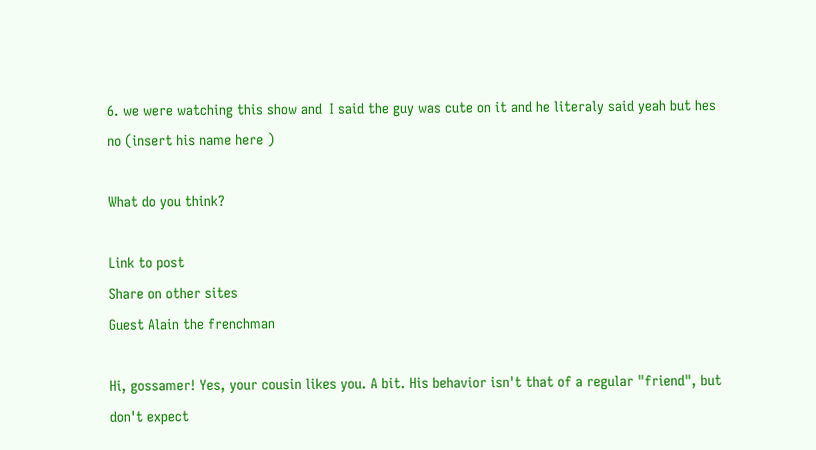6. we were watching this show and  I said the guy was cute on it and he literaly said yeah but hes no (insert his name here )

What do you think?

Link to post
Share on other sites
Guest Alain the frenchman

Hi, gossamer! Yes, your cousin likes you. A bit. His behavior isn't that of a regular "friend", but don't expect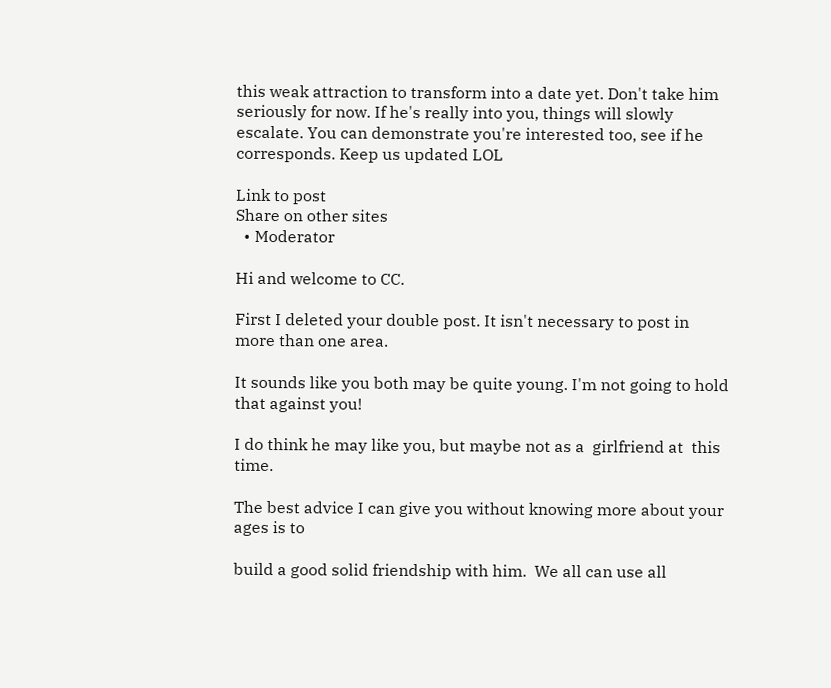this weak attraction to transform into a date yet. Don't take him seriously for now. If he's really into you, things will slowly escalate. You can demonstrate you're interested too, see if he corresponds. Keep us updated LOL

Link to post
Share on other sites
  • Moderator

Hi and welcome to CC.

First I deleted your double post. It isn't necessary to post in more than one area.

It sounds like you both may be quite young. I'm not going to hold that against you!

I do think he may like you, but maybe not as a  girlfriend at  this time.

The best advice I can give you without knowing more about your ages is to

build a good solid friendship with him.  We all can use all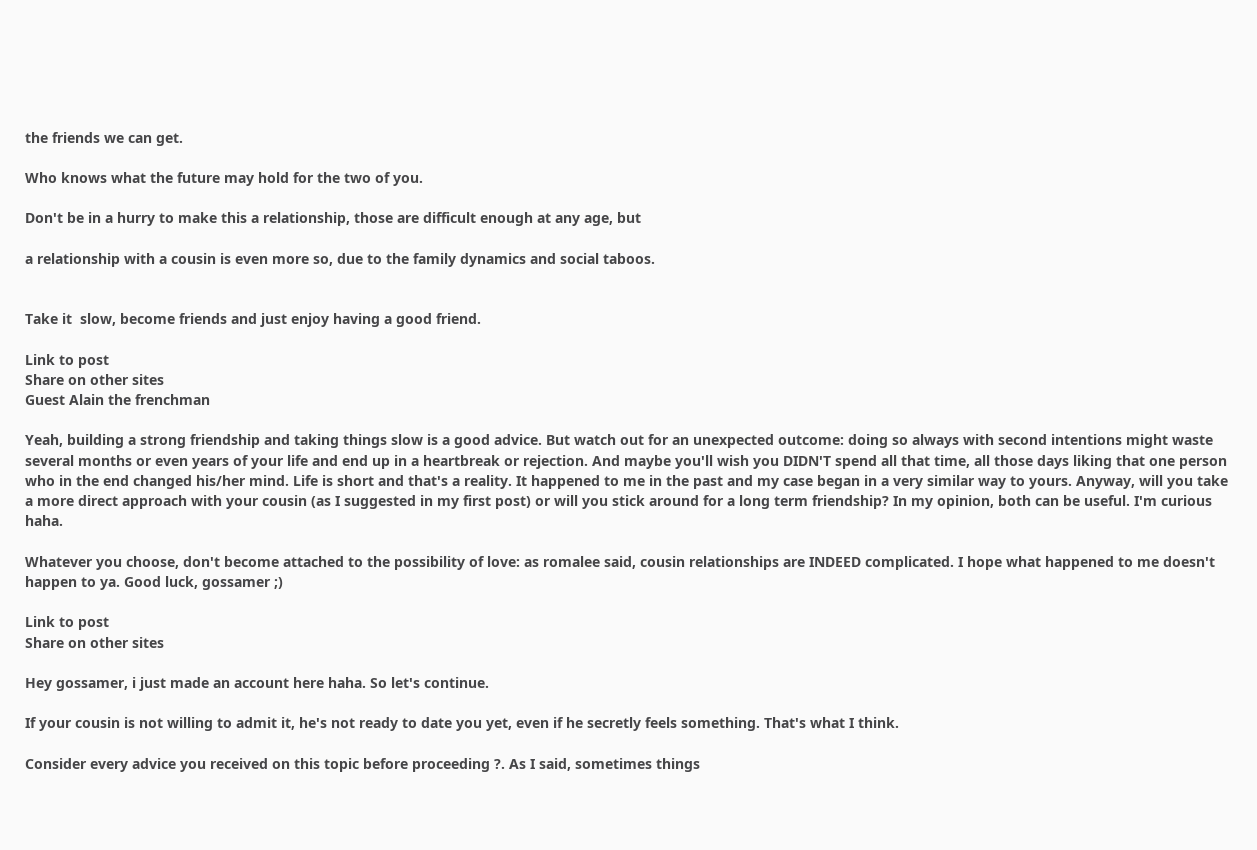the friends we can get.

Who knows what the future may hold for the two of you.

Don't be in a hurry to make this a relationship, those are difficult enough at any age, but

a relationship with a cousin is even more so, due to the family dynamics and social taboos.


Take it  slow, become friends and just enjoy having a good friend.

Link to post
Share on other sites
Guest Alain the frenchman

Yeah, building a strong friendship and taking things slow is a good advice. But watch out for an unexpected outcome: doing so always with second intentions might waste several months or even years of your life and end up in a heartbreak or rejection. And maybe you'll wish you DIDN'T spend all that time, all those days liking that one person who in the end changed his/her mind. Life is short and that's a reality. It happened to me in the past and my case began in a very similar way to yours. Anyway, will you take a more direct approach with your cousin (as I suggested in my first post) or will you stick around for a long term friendship? In my opinion, both can be useful. I'm curious haha.

Whatever you choose, don't become attached to the possibility of love: as romalee said, cousin relationships are INDEED complicated. I hope what happened to me doesn't happen to ya. Good luck, gossamer ;)

Link to post
Share on other sites

Hey gossamer, i just made an account here haha. So let's continue.

If your cousin is not willing to admit it, he's not ready to date you yet, even if he secretly feels something. That's what I think.

Consider every advice you received on this topic before proceeding ?. As I said, sometimes things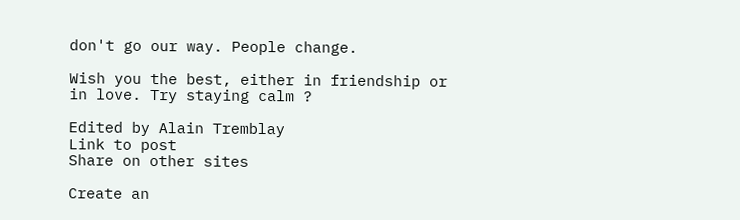don't go our way. People change.

Wish you the best, either in friendship or in love. Try staying calm ?

Edited by Alain Tremblay
Link to post
Share on other sites

Create an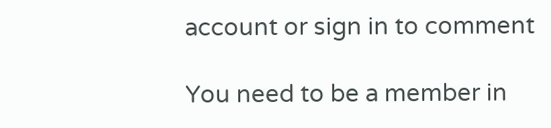account or sign in to comment

You need to be a member in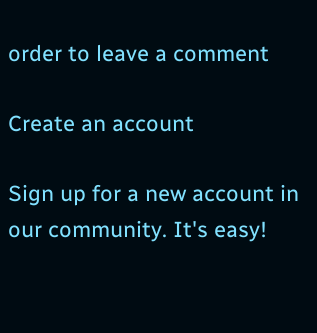order to leave a comment

Create an account

Sign up for a new account in our community. It's easy!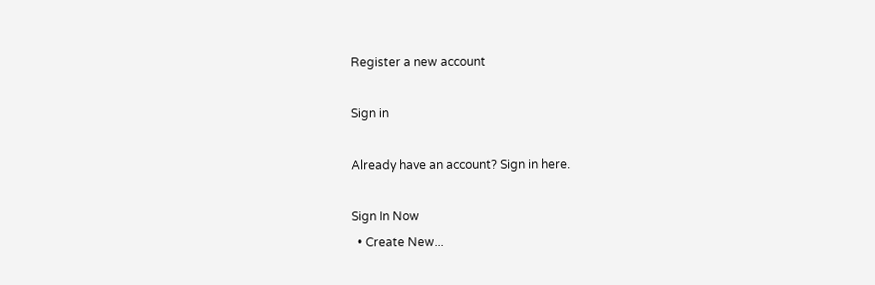Register a new account

Sign in

Already have an account? Sign in here.

Sign In Now
  • Create New...